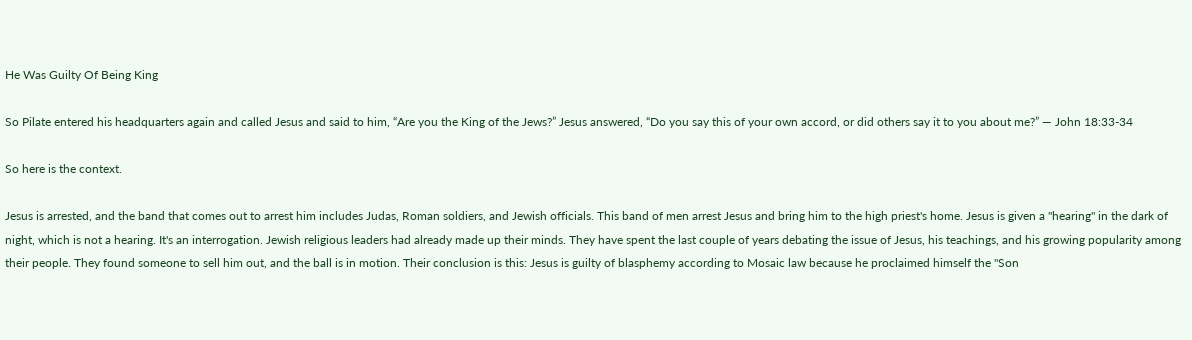He Was Guilty Of Being King

So Pilate entered his headquarters again and called Jesus and said to him, “Are you the King of the Jews?” Jesus answered, “Do you say this of your own accord, or did others say it to you about me?” — John 18:33-34

So here is the context.

Jesus is arrested, and the band that comes out to arrest him includes Judas, Roman soldiers, and Jewish officials. This band of men arrest Jesus and bring him to the high priest's home. Jesus is given a "hearing" in the dark of night, which is not a hearing. It's an interrogation. Jewish religious leaders had already made up their minds. They have spent the last couple of years debating the issue of Jesus, his teachings, and his growing popularity among their people. They found someone to sell him out, and the ball is in motion. Their conclusion is this: Jesus is guilty of blasphemy according to Mosaic law because he proclaimed himself the "Son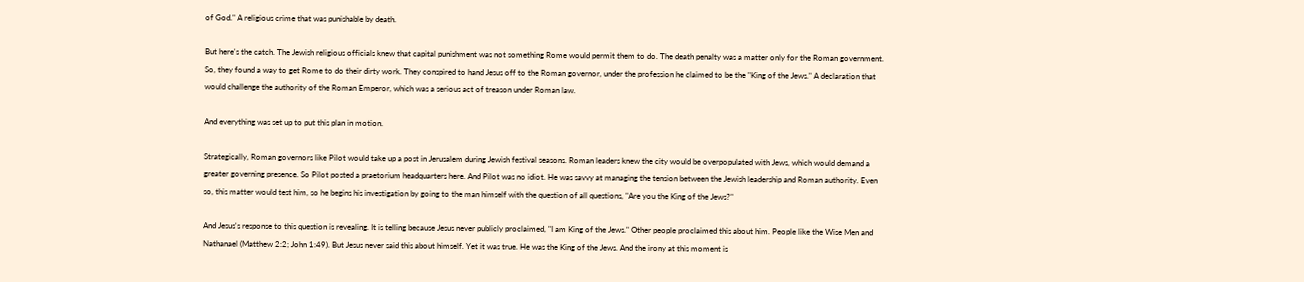of God." A religious crime that was punishable by death.

But here's the catch. The Jewish religious officials knew that capital punishment was not something Rome would permit them to do. The death penalty was a matter only for the Roman government. So, they found a way to get Rome to do their dirty work. They conspired to hand Jesus off to the Roman governor, under the profession he claimed to be the "King of the Jews." A declaration that would challenge the authority of the Roman Emperor, which was a serious act of treason under Roman law.

And everything was set up to put this plan in motion.

Strategically, Roman governors like Pilot would take up a post in Jerusalem during Jewish festival seasons. Roman leaders knew the city would be overpopulated with Jews, which would demand a greater governing presence. So Pilot posted a praetorium headquarters here. And Pilot was no idiot. He was savvy at managing the tension between the Jewish leadership and Roman authority. Even so, this matter would test him, so he begins his investigation by going to the man himself with the question of all questions, "Are you the King of the Jews?"

And Jesus's response to this question is revealing. It is telling because Jesus never publicly proclaimed, "I am King of the Jews." Other people proclaimed this about him. People like the Wise Men and Nathanael (Matthew 2:2; John 1:49). But Jesus never said this about himself. Yet it was true. He was the King of the Jews. And the irony at this moment is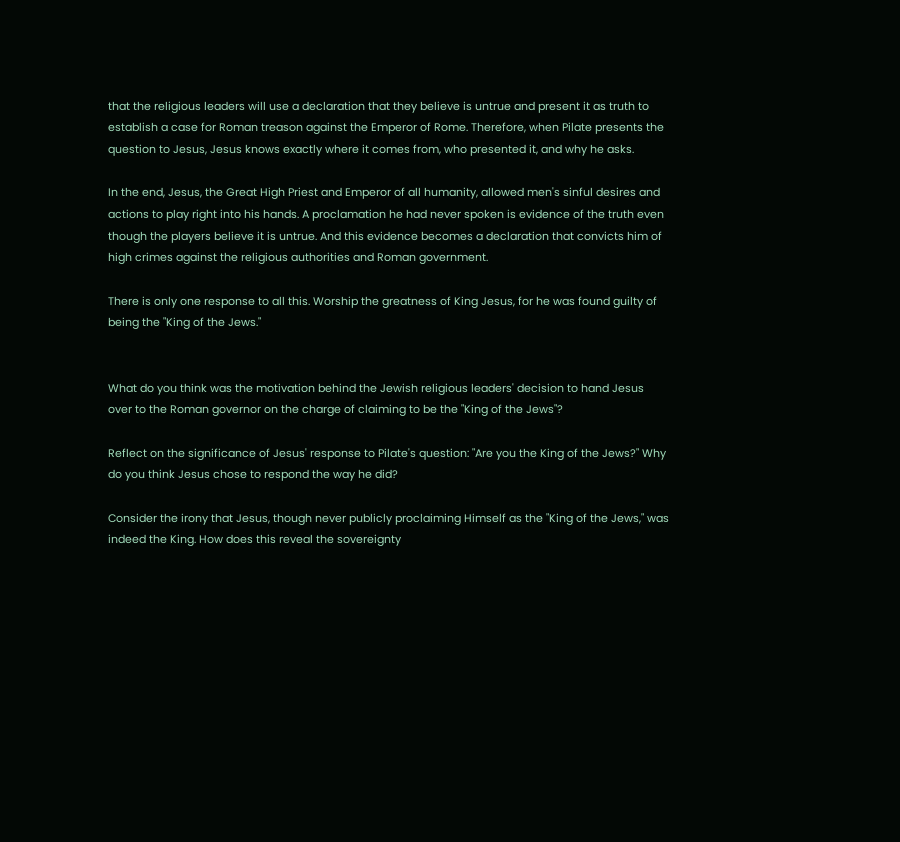that the religious leaders will use a declaration that they believe is untrue and present it as truth to establish a case for Roman treason against the Emperor of Rome. Therefore, when Pilate presents the question to Jesus, Jesus knows exactly where it comes from, who presented it, and why he asks.

In the end, Jesus, the Great High Priest and Emperor of all humanity, allowed men's sinful desires and actions to play right into his hands. A proclamation he had never spoken is evidence of the truth even though the players believe it is untrue. And this evidence becomes a declaration that convicts him of high crimes against the religious authorities and Roman government.

There is only one response to all this. Worship the greatness of King Jesus, for he was found guilty of being the "King of the Jews."


What do you think was the motivation behind the Jewish religious leaders' decision to hand Jesus over to the Roman governor on the charge of claiming to be the "King of the Jews"?

Reflect on the significance of Jesus' response to Pilate's question: "Are you the King of the Jews?" Why do you think Jesus chose to respond the way he did?

Consider the irony that Jesus, though never publicly proclaiming Himself as the "King of the Jews," was indeed the King. How does this reveal the sovereignty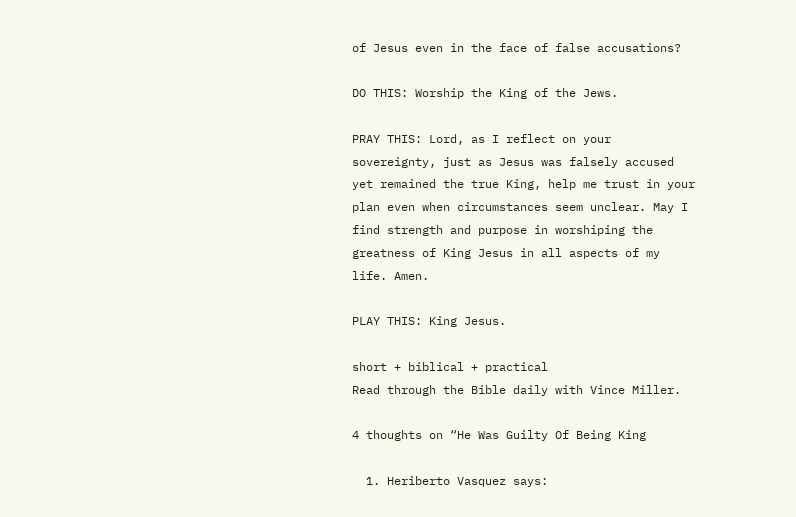of Jesus even in the face of false accusations?

DO THIS: Worship the King of the Jews.

PRAY THIS: Lord, as I reflect on your sovereignty, just as Jesus was falsely accused yet remained the true King, help me trust in your plan even when circumstances seem unclear. May I find strength and purpose in worshiping the greatness of King Jesus in all aspects of my life. Amen.

PLAY THIS: King Jesus.

short + biblical + practical
Read through the Bible daily with Vince Miller.

4 thoughts on “He Was Guilty Of Being King

  1. Heriberto Vasquez says: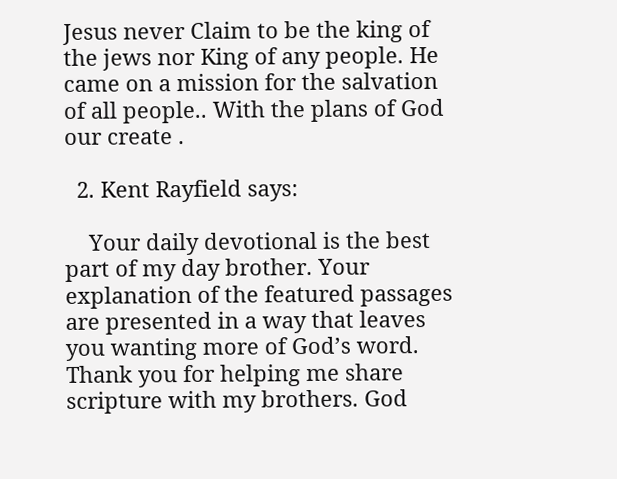Jesus never Claim to be the king of the jews nor King of any people. He came on a mission for the salvation of all people.. With the plans of God our create .

  2. Kent Rayfield says:

    Your daily devotional is the best part of my day brother. Your explanation of the featured passages are presented in a way that leaves you wanting more of God’s word. Thank you for helping me share scripture with my brothers. God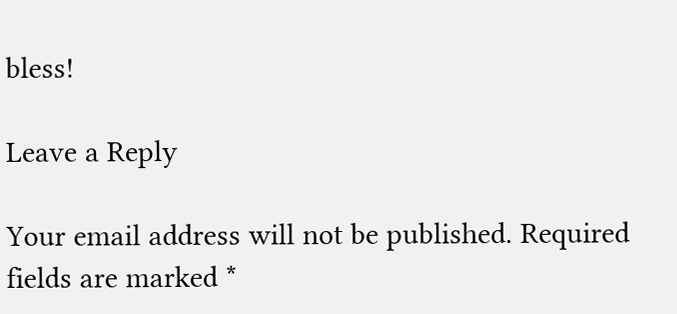bless!

Leave a Reply

Your email address will not be published. Required fields are marked *